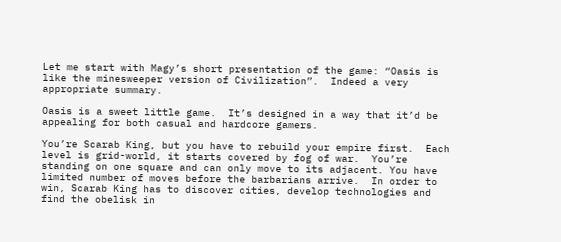Let me start with Magy’s short presentation of the game: “Oasis is like the minesweeper version of Civilization”.  Indeed a very appropriate summary.

Oasis is a sweet little game.  It’s designed in a way that it’d be appealing for both casual and hardcore gamers.

You’re Scarab King, but you have to rebuild your empire first.  Each level is grid-world, it starts covered by fog of war.  You’re standing on one square and can only move to its adjacent. You have limited number of moves before the barbarians arrive.  In order to win, Scarab King has to discover cities, develop technologies and find the obelisk in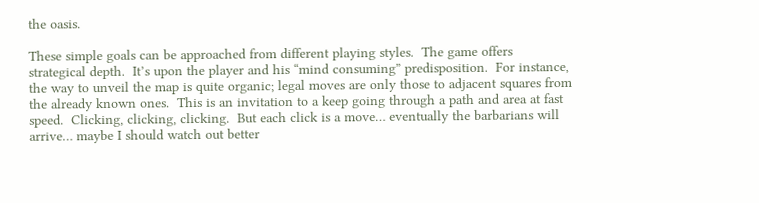the oasis.

These simple goals can be approached from different playing styles.  The game offers strategical depth.  It’s upon the player and his “mind consuming” predisposition.  For instance, the way to unveil the map is quite organic; legal moves are only those to adjacent squares from the already known ones.  This is an invitation to a keep going through a path and area at fast speed.  Clicking, clicking, clicking.  But each click is a move… eventually the barbarians will arrive… maybe I should watch out better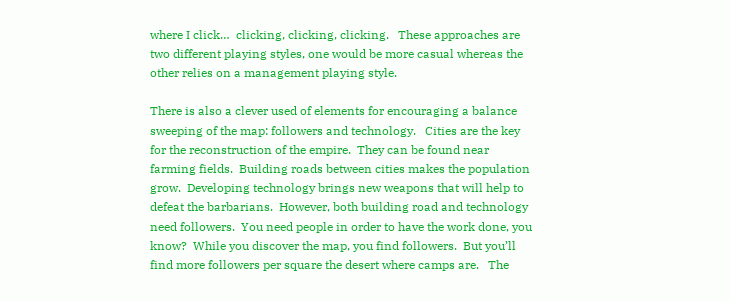where I click…  clicking, clicking, clicking.   These approaches are two different playing styles, one would be more casual whereas the other relies on a management playing style.

There is also a clever used of elements for encouraging a balance sweeping of the map: followers and technology.   Cities are the key for the reconstruction of the empire.  They can be found near farming fields.  Building roads between cities makes the population grow.  Developing technology brings new weapons that will help to defeat the barbarians.  However, both building road and technology need followers.  You need people in order to have the work done, you know?  While you discover the map, you find followers.  But you’ll find more followers per square the desert where camps are.   The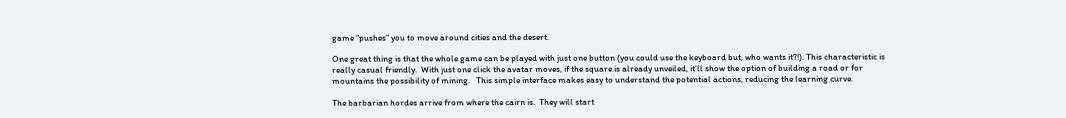game “pushes” you to move around cities and the desert.

One great thing is that the whole game can be played with just one button (you could use the keyboard but, who wants it?!). This characteristic is really casual friendly.  With just one click the avatar moves, if the square is already unveiled, it’ll show the option of building a road or for mountains the possibility of mining.   This simple interface makes easy to understand the potential actions, reducing the learning curve.

The barbarian hordes arrive from where the cairn is.  They will start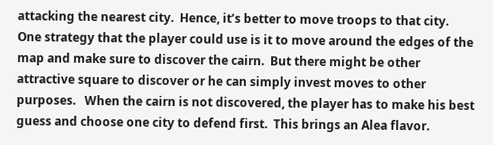attacking the nearest city.  Hence, it’s better to move troops to that city.  One strategy that the player could use is it to move around the edges of the map and make sure to discover the cairn.  But there might be other attractive square to discover or he can simply invest moves to other purposes.   When the cairn is not discovered, the player has to make his best guess and choose one city to defend first.  This brings an Alea flavor.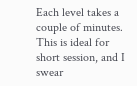Each level takes a couple of minutes.  This is ideal for short session, and I swear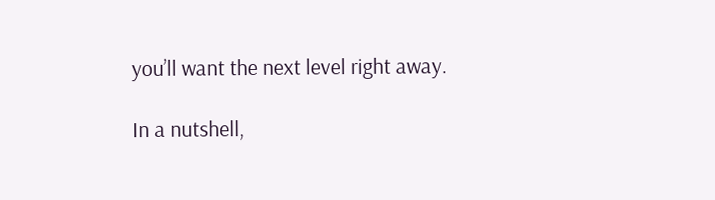you’ll want the next level right away.

In a nutshell,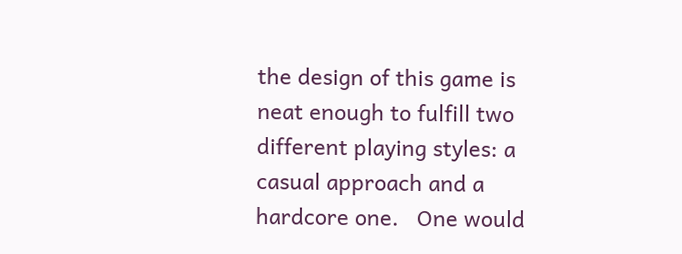the design of this game is neat enough to fulfill two different playing styles: a casual approach and a hardcore one.   One would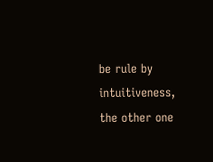be rule by intuitiveness, the other one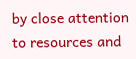by close attention to resources and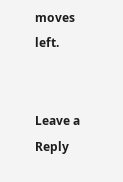moves left.


Leave a Reply